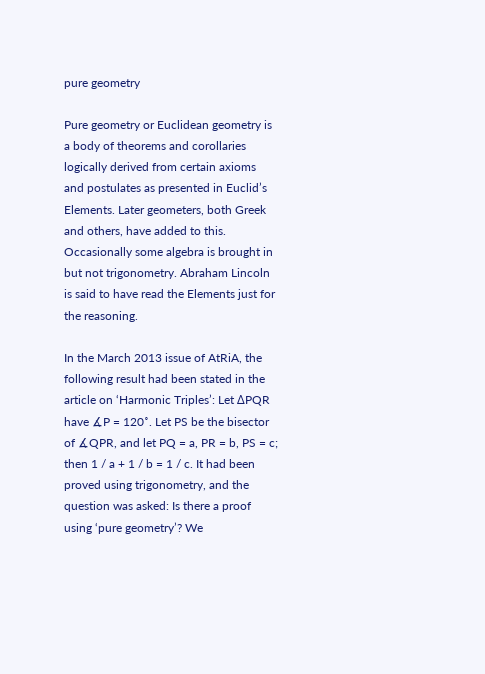pure geometry

Pure geometry or Euclidean geometry is a body of theorems and corollaries logically derived from certain axioms and postulates as presented in Euclid’s Elements. Later geometers, both Greek and others, have added to this. Occasionally some algebra is brought in but not trigonometry. Abraham Lincoln is said to have read the Elements just for the reasoning.

In the March 2013 issue of AtRiA, the following result had been stated in the article on ‘Harmonic Triples’: Let ΔPQR have ∡P = 120˚. Let PS be the bisector of ∡QPR, and let PQ = a, PR = b, PS = c; then 1 / a + 1 / b = 1 / c. It had been proved using trigonometry, and the question was asked: Is there a proof using ‘pure geometry’? We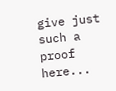give just such a proof here...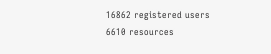16862 registered users
6610 resources